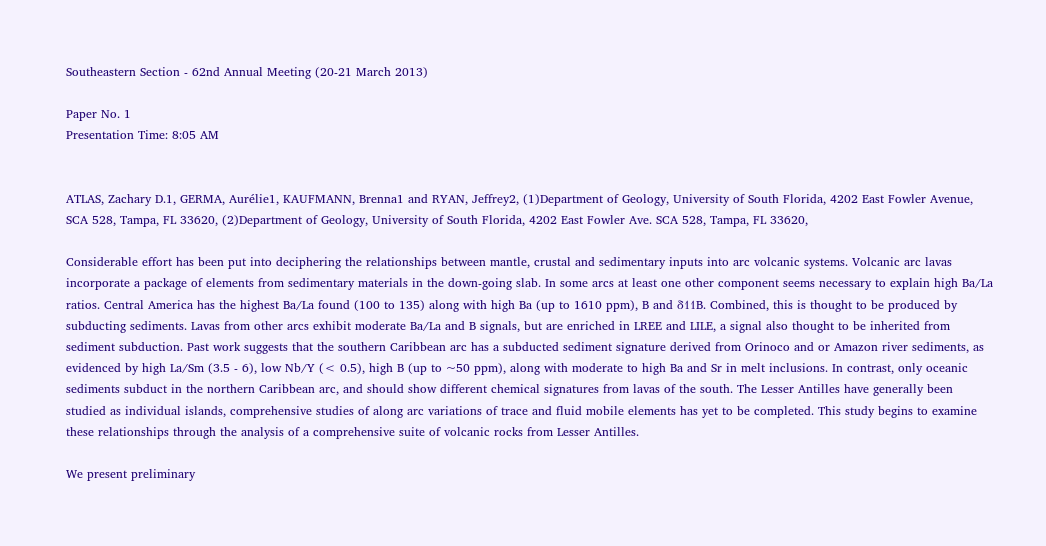Southeastern Section - 62nd Annual Meeting (20-21 March 2013)

Paper No. 1
Presentation Time: 8:05 AM


ATLAS, Zachary D.1, GERMA, Aurélie1, KAUFMANN, Brenna1 and RYAN, Jeffrey2, (1)Department of Geology, University of South Florida, 4202 East Fowler Avenue, SCA 528, Tampa, FL 33620, (2)Department of Geology, University of South Florida, 4202 East Fowler Ave. SCA 528, Tampa, FL 33620,

Considerable effort has been put into deciphering the relationships between mantle, crustal and sedimentary inputs into arc volcanic systems. Volcanic arc lavas incorporate a package of elements from sedimentary materials in the down-going slab. In some arcs at least one other component seems necessary to explain high Ba/La ratios. Central America has the highest Ba/La found (100 to 135) along with high Ba (up to 1610 ppm), B and δ11B. Combined, this is thought to be produced by subducting sediments. Lavas from other arcs exhibit moderate Ba/La and B signals, but are enriched in LREE and LILE, a signal also thought to be inherited from sediment subduction. Past work suggests that the southern Caribbean arc has a subducted sediment signature derived from Orinoco and or Amazon river sediments, as evidenced by high La/Sm (3.5 - 6), low Nb/Y (< 0.5), high B (up to ~50 ppm), along with moderate to high Ba and Sr in melt inclusions. In contrast, only oceanic sediments subduct in the northern Caribbean arc, and should show different chemical signatures from lavas of the south. The Lesser Antilles have generally been studied as individual islands, comprehensive studies of along arc variations of trace and fluid mobile elements has yet to be completed. This study begins to examine these relationships through the analysis of a comprehensive suite of volcanic rocks from Lesser Antilles.

We present preliminary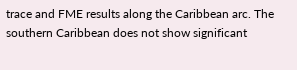trace and FME results along the Caribbean arc. The southern Caribbean does not show significant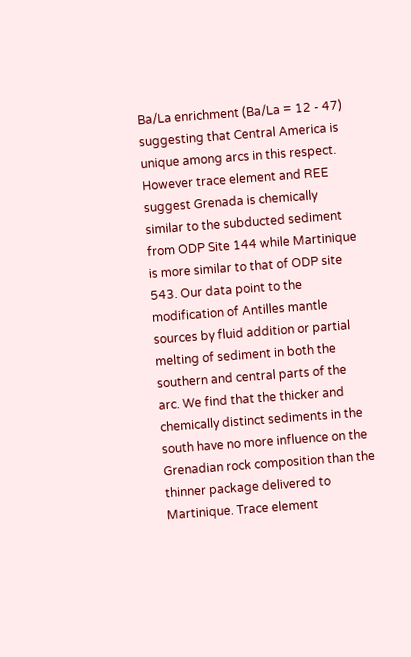Ba/La enrichment (Ba/La = 12 - 47) suggesting that Central America is unique among arcs in this respect. However trace element and REE suggest Grenada is chemically similar to the subducted sediment from ODP Site 144 while Martinique is more similar to that of ODP site 543. Our data point to the modification of Antilles mantle sources by fluid addition or partial melting of sediment in both the southern and central parts of the arc. We find that the thicker and chemically distinct sediments in the south have no more influence on the Grenadian rock composition than the thinner package delivered to Martinique. Trace element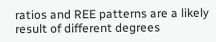ratios and REE patterns are a likely result of different degrees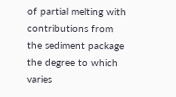of partial melting with contributions from the sediment package the degree to which varies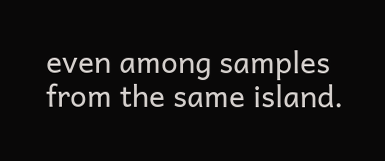even among samples from the same island.